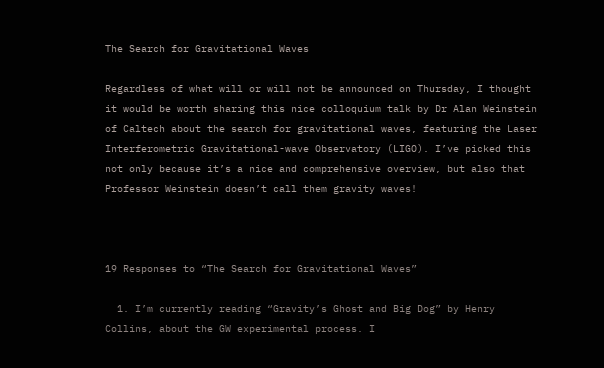The Search for Gravitational Waves

Regardless of what will or will not be announced on Thursday, I thought it would be worth sharing this nice colloquium talk by Dr Alan Weinstein of Caltech about the search for gravitational waves, featuring the Laser Interferometric Gravitational-wave Observatory (LIGO). I’ve picked this not only because it’s a nice and comprehensive overview, but also that Professor Weinstein doesn’t call them gravity waves!



19 Responses to “The Search for Gravitational Waves”

  1. I’m currently reading “Gravity’s Ghost and Big Dog” by Henry Collins, about the GW experimental process. I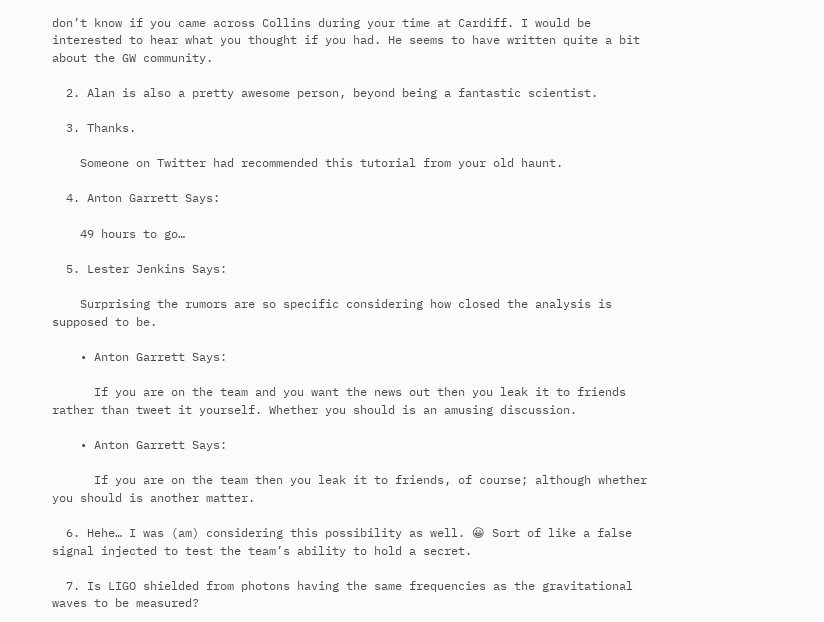don’t know if you came across Collins during your time at Cardiff. I would be interested to hear what you thought if you had. He seems to have written quite a bit about the GW community.

  2. Alan is also a pretty awesome person, beyond being a fantastic scientist.

  3. Thanks.

    Someone on Twitter had recommended this tutorial from your old haunt.

  4. Anton Garrett Says:

    49 hours to go…

  5. Lester Jenkins Says:

    Surprising the rumors are so specific considering how closed the analysis is supposed to be.

    • Anton Garrett Says:

      If you are on the team and you want the news out then you leak it to friends rather than tweet it yourself. Whether you should is an amusing discussion.

    • Anton Garrett Says:

      If you are on the team then you leak it to friends, of course; although whether you should is another matter.

  6. Hehe… I was (am) considering this possibility as well. 😀 Sort of like a false signal injected to test the team’s ability to hold a secret.

  7. Is LIGO shielded from photons having the same frequencies as the gravitational waves to be measured?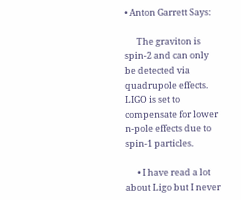• Anton Garrett Says:

      The graviton is spin-2 and can only be detected via quadrupole effects. LIGO is set to compensate for lower n-pole effects due to spin-1 particles.

      • I have read a lot about Ligo but I never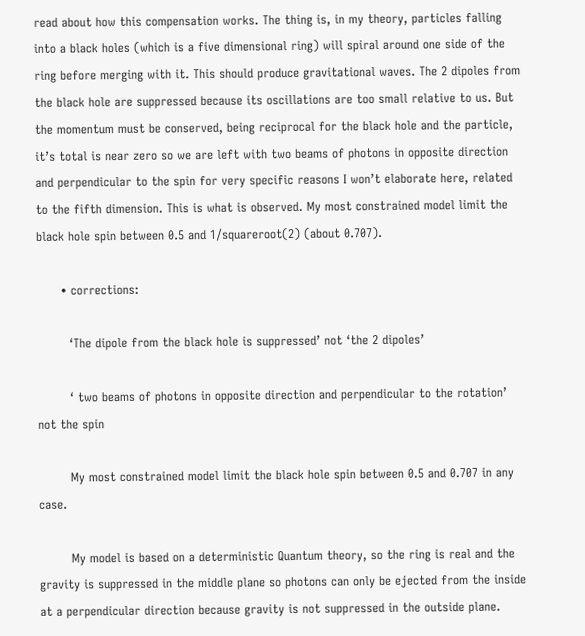read about how this compensation works. The thing is, in my theory, particles falling into a black holes (which is a five dimensional ring) will spiral around one side of the ring before merging with it. This should produce gravitational waves. The 2 dipoles from the black hole are suppressed because its oscillations are too small relative to us. But the momentum must be conserved, being reciprocal for the black hole and the particle, it’s total is near zero so we are left with two beams of photons in opposite direction and perpendicular to the spin for very specific reasons I won’t elaborate here, related to the fifth dimension. This is what is observed. My most constrained model limit the black hole spin between 0.5 and 1/squareroot(2) (about 0.707).

      • corrections:

        ‘The dipole from the black hole is suppressed’ not ‘the 2 dipoles’

        ‘ two beams of photons in opposite direction and perpendicular to the rotation’ not the spin

        My most constrained model limit the black hole spin between 0.5 and 0.707 in any case.

        My model is based on a deterministic Quantum theory, so the ring is real and the gravity is suppressed in the middle plane so photons can only be ejected from the inside at a perpendicular direction because gravity is not suppressed in the outside plane.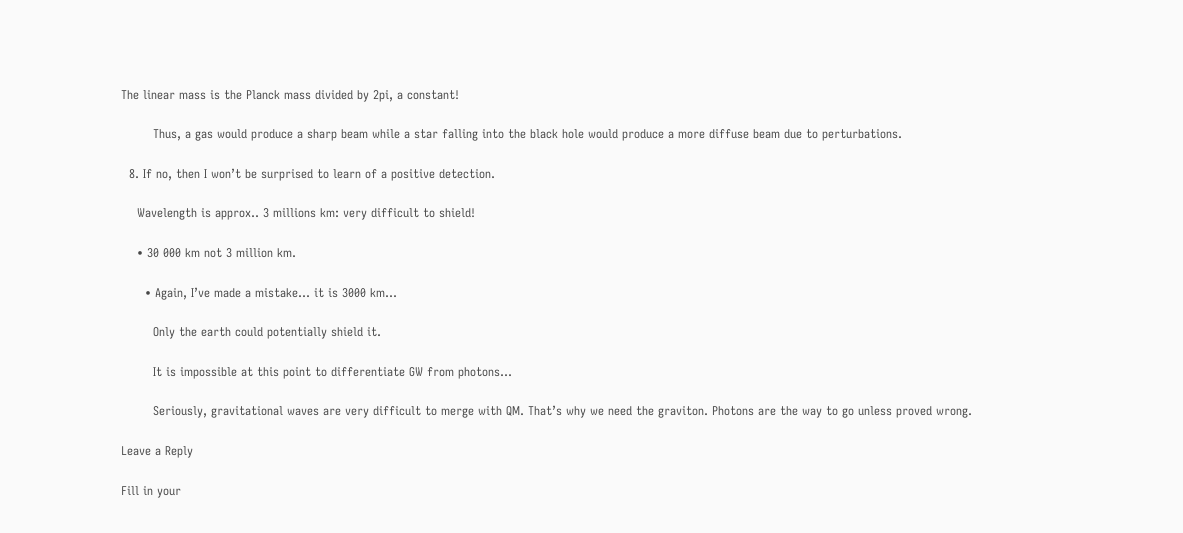The linear mass is the Planck mass divided by 2pi, a constant!

        Thus, a gas would produce a sharp beam while a star falling into the black hole would produce a more diffuse beam due to perturbations.

  8. If no, then I won’t be surprised to learn of a positive detection.

    Wavelength is approx.. 3 millions km: very difficult to shield!

    • 30 000 km not 3 million km.

      • Again, I’ve made a mistake… it is 3000 km…

        Only the earth could potentially shield it.

        It is impossible at this point to differentiate GW from photons…

        Seriously, gravitational waves are very difficult to merge with QM. That’s why we need the graviton. Photons are the way to go unless proved wrong.

Leave a Reply

Fill in your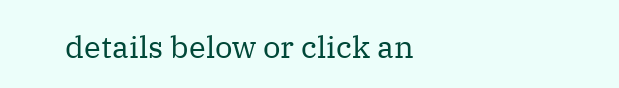details below or click an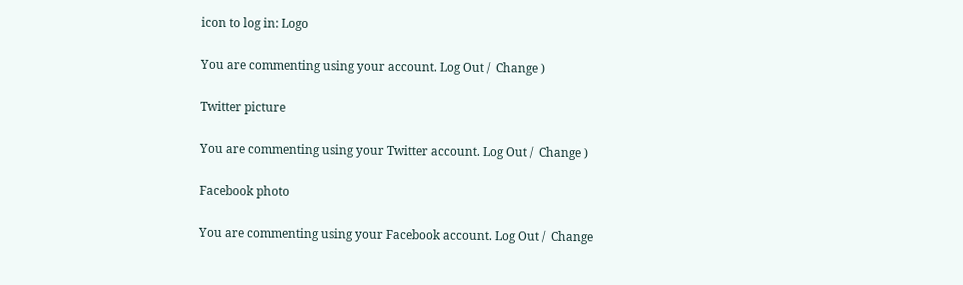icon to log in: Logo

You are commenting using your account. Log Out /  Change )

Twitter picture

You are commenting using your Twitter account. Log Out /  Change )

Facebook photo

You are commenting using your Facebook account. Log Out /  Change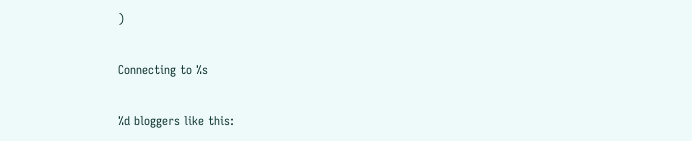)

Connecting to %s

%d bloggers like this: